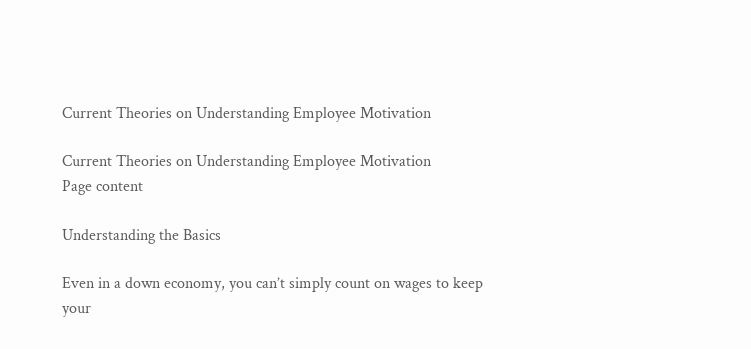Current Theories on Understanding Employee Motivation

Current Theories on Understanding Employee Motivation
Page content

Understanding the Basics

Even in a down economy, you can’t simply count on wages to keep your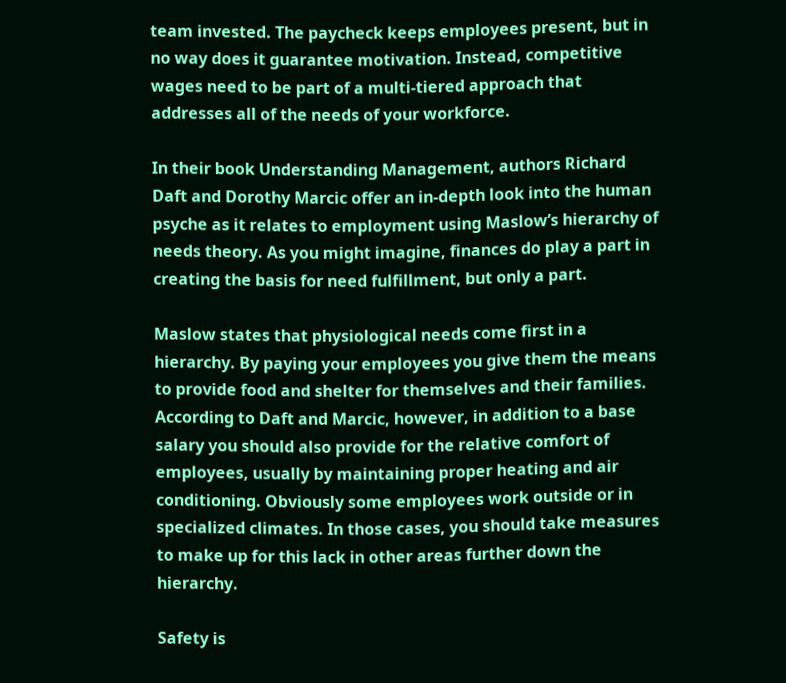team invested. The paycheck keeps employees present, but in no way does it guarantee motivation. Instead, competitive wages need to be part of a multi-tiered approach that addresses all of the needs of your workforce.

In their book Understanding Management, authors Richard Daft and Dorothy Marcic offer an in-depth look into the human psyche as it relates to employment using Maslow’s hierarchy of needs theory. As you might imagine, finances do play a part in creating the basis for need fulfillment, but only a part.

Maslow states that physiological needs come first in a hierarchy. By paying your employees you give them the means to provide food and shelter for themselves and their families. According to Daft and Marcic, however, in addition to a base salary you should also provide for the relative comfort of employees, usually by maintaining proper heating and air conditioning. Obviously some employees work outside or in specialized climates. In those cases, you should take measures to make up for this lack in other areas further down the hierarchy.

Safety is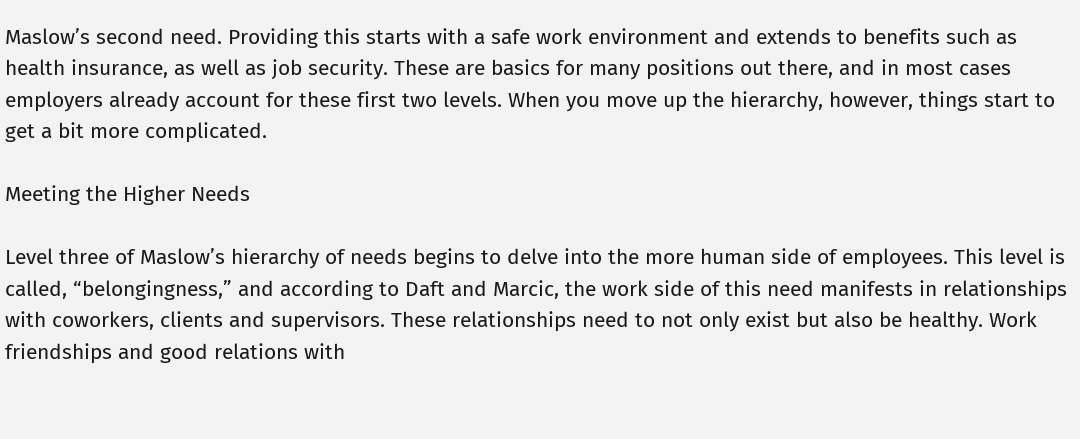Maslow’s second need. Providing this starts with a safe work environment and extends to benefits such as health insurance, as well as job security. These are basics for many positions out there, and in most cases employers already account for these first two levels. When you move up the hierarchy, however, things start to get a bit more complicated.

Meeting the Higher Needs

Level three of Maslow’s hierarchy of needs begins to delve into the more human side of employees. This level is called, “belongingness,” and according to Daft and Marcic, the work side of this need manifests in relationships with coworkers, clients and supervisors. These relationships need to not only exist but also be healthy. Work friendships and good relations with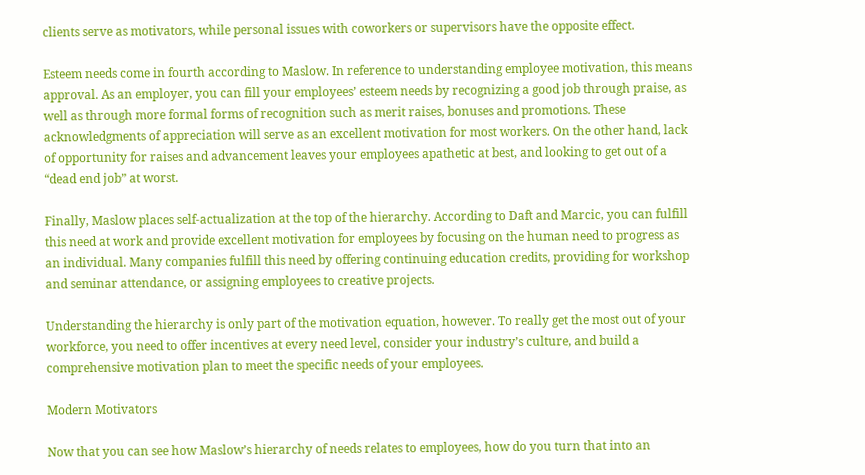clients serve as motivators, while personal issues with coworkers or supervisors have the opposite effect.

Esteem needs come in fourth according to Maslow. In reference to understanding employee motivation, this means approval. As an employer, you can fill your employees’ esteem needs by recognizing a good job through praise, as well as through more formal forms of recognition such as merit raises, bonuses and promotions. These acknowledgments of appreciation will serve as an excellent motivation for most workers. On the other hand, lack of opportunity for raises and advancement leaves your employees apathetic at best, and looking to get out of a “dead end job” at worst.

Finally, Maslow places self-actualization at the top of the hierarchy. According to Daft and Marcic, you can fulfill this need at work and provide excellent motivation for employees by focusing on the human need to progress as an individual. Many companies fulfill this need by offering continuing education credits, providing for workshop and seminar attendance, or assigning employees to creative projects.

Understanding the hierarchy is only part of the motivation equation, however. To really get the most out of your workforce, you need to offer incentives at every need level, consider your industry’s culture, and build a comprehensive motivation plan to meet the specific needs of your employees.

Modern Motivators

Now that you can see how Maslow’s hierarchy of needs relates to employees, how do you turn that into an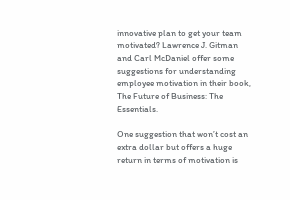innovative plan to get your team motivated? Lawrence J. Gitman and Carl McDaniel offer some suggestions for understanding employee motivation in their book, The Future of Business: The Essentials.

One suggestion that won’t cost an extra dollar but offers a huge return in terms of motivation is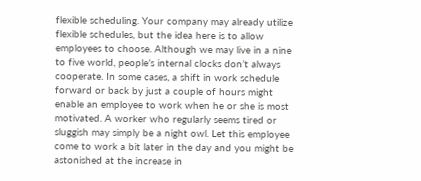flexible scheduling. Your company may already utilize flexible schedules, but the idea here is to allow employees to choose. Although we may live in a nine to five world, people’s internal clocks don’t always cooperate. In some cases, a shift in work schedule forward or back by just a couple of hours might enable an employee to work when he or she is most motivated. A worker who regularly seems tired or sluggish may simply be a night owl. Let this employee come to work a bit later in the day and you might be astonished at the increase in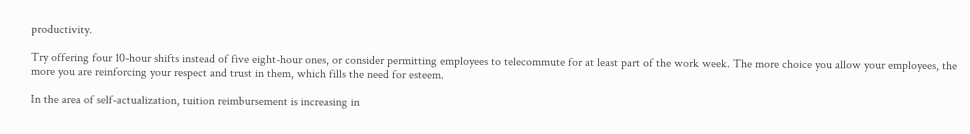productivity.

Try offering four 10-hour shifts instead of five eight-hour ones, or consider permitting employees to telecommute for at least part of the work week. The more choice you allow your employees, the more you are reinforcing your respect and trust in them, which fills the need for esteem.

In the area of self-actualization, tuition reimbursement is increasing in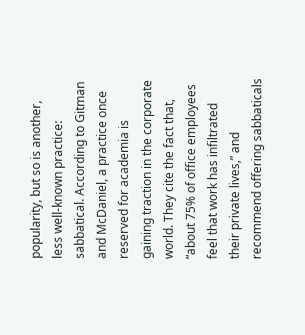popularity, but so is another, less well-known practice: sabbatical. According to Gitman and McDaniel, a practice once reserved for academia is gaining traction in the corporate world. They cite the fact that, “about 75% of office employees feel that work has infiltrated their private lives,” and recommend offering sabbaticals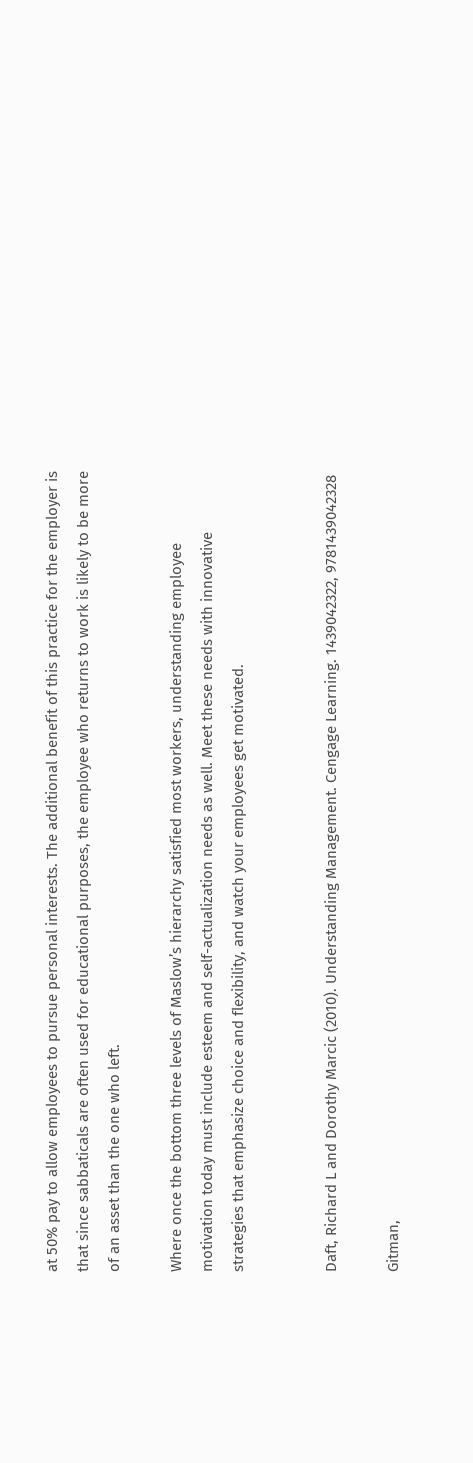at 50% pay to allow employees to pursue personal interests. The additional benefit of this practice for the employer is that since sabbaticals are often used for educational purposes, the employee who returns to work is likely to be more of an asset than the one who left.

Where once the bottom three levels of Maslow’s hierarchy satisfied most workers, understanding employee motivation today must include esteem and self-actualization needs as well. Meet these needs with innovative strategies that emphasize choice and flexibility, and watch your employees get motivated.


Daft, Richard L and Dorothy Marcic (2010). Understanding Management. Cengage Learning. 1439042322, 9781439042328

Gitman,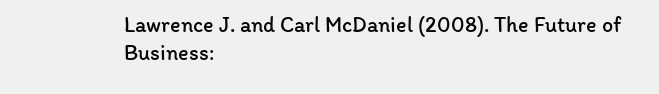Lawrence J. and Carl McDaniel (2008). The Future of Business: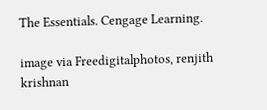The Essentials. Cengage Learning.

image via Freedigitalphotos, renjith krishnan